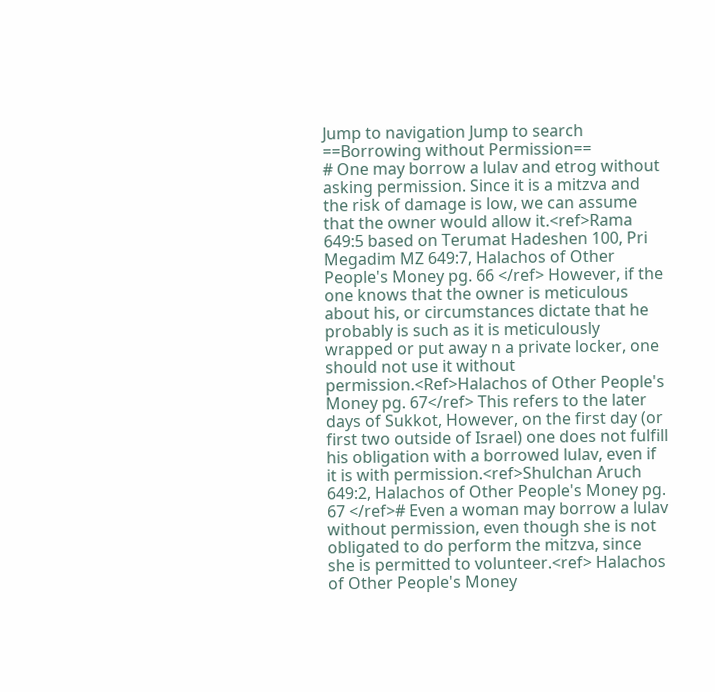Jump to navigation Jump to search
==Borrowing without Permission==
# One may borrow a lulav and etrog without asking permission. Since it is a mitzva and the risk of damage is low, we can assume that the owner would allow it.<ref>Rama 649:5 based on Terumat Hadeshen 100, Pri Megadim MZ 649:7, Halachos of Other People's Money pg. 66 </ref> However, if the one knows that the owner is meticulous about his, or circumstances dictate that he probably is such as it is meticulously wrapped or put away n a private locker, one should not use it without permission.<Ref>Halachos of Other People's Money pg. 67</ref> This refers to the later days of Sukkot, However, on the first day (or first two outside of Israel) one does not fulfill his obligation with a borrowed lulav, even if it is with permission.<ref>Shulchan Aruch 649:2, Halachos of Other People's Money pg. 67 </ref># Even a woman may borrow a lulav without permission, even though she is not obligated to do perform the mitzva, since she is permitted to volunteer.<ref> Halachos of Other People's Money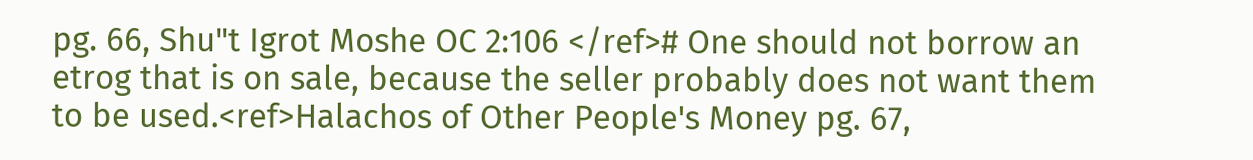pg. 66, Shu"t Igrot Moshe OC 2:106 </ref># One should not borrow an etrog that is on sale, because the seller probably does not want them to be used.<ref>Halachos of Other People's Money pg. 67,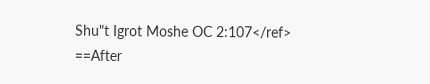Shu"t Igrot Moshe OC 2:107</ref>
==After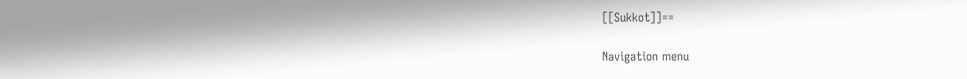[[Sukkot]]==

Navigation menu